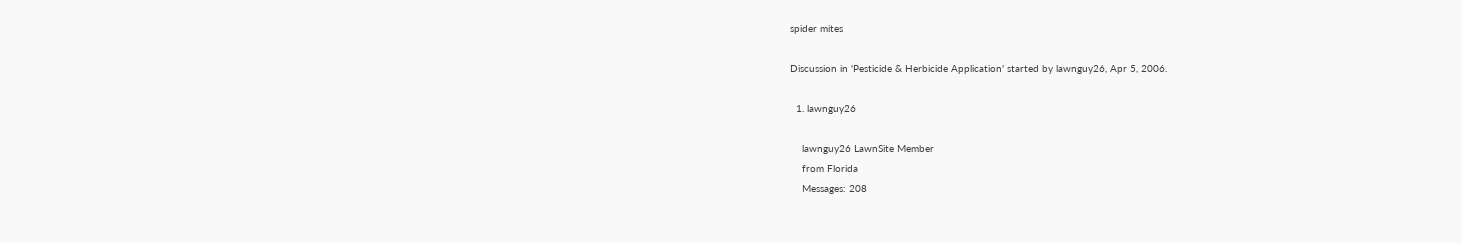spider mites

Discussion in 'Pesticide & Herbicide Application' started by lawnguy26, Apr 5, 2006.

  1. lawnguy26

    lawnguy26 LawnSite Member
    from Florida
    Messages: 208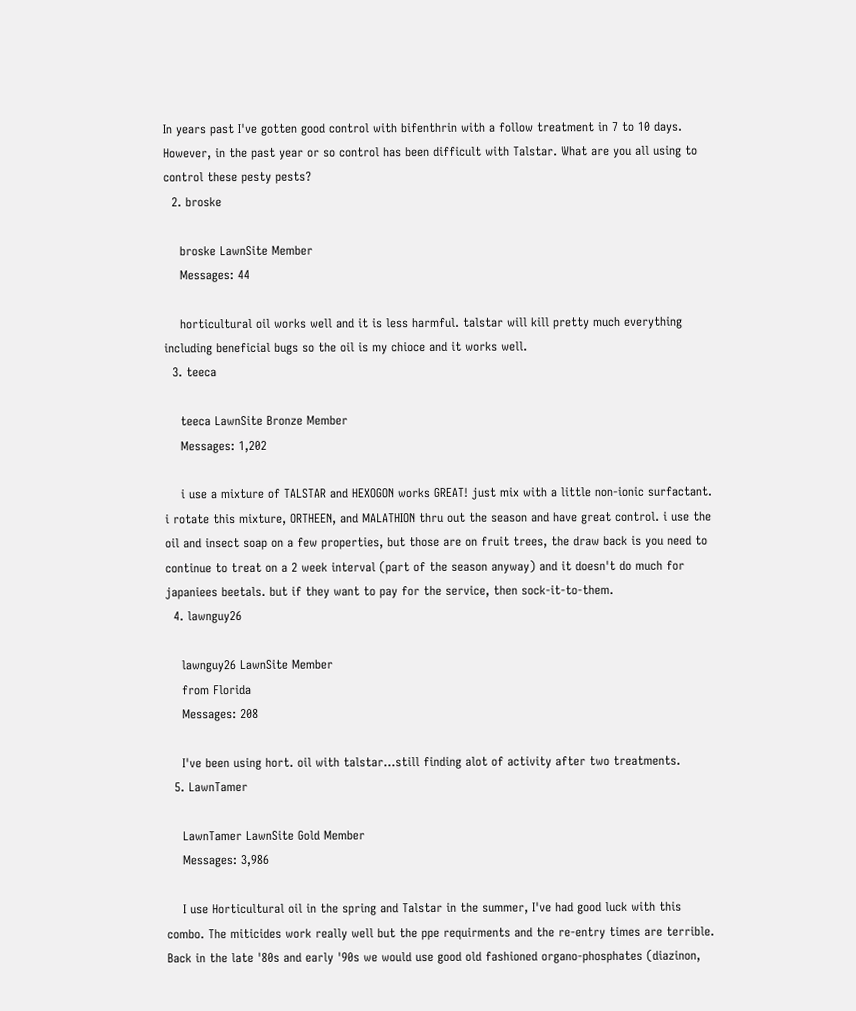In years past I've gotten good control with bifenthrin with a follow treatment in 7 to 10 days. However, in the past year or so control has been difficult with Talstar. What are you all using to control these pesty pests?
  2. broske

    broske LawnSite Member
    Messages: 44

    horticultural oil works well and it is less harmful. talstar will kill pretty much everything including beneficial bugs so the oil is my chioce and it works well.
  3. teeca

    teeca LawnSite Bronze Member
    Messages: 1,202

    i use a mixture of TALSTAR and HEXOGON works GREAT! just mix with a little non-ionic surfactant. i rotate this mixture, ORTHEEN, and MALATHION thru out the season and have great control. i use the oil and insect soap on a few properties, but those are on fruit trees, the draw back is you need to continue to treat on a 2 week interval (part of the season anyway) and it doesn't do much for japaniees beetals. but if they want to pay for the service, then sock-it-to-them.
  4. lawnguy26

    lawnguy26 LawnSite Member
    from Florida
    Messages: 208

    I've been using hort. oil with talstar...still finding alot of activity after two treatments.
  5. LawnTamer

    LawnTamer LawnSite Gold Member
    Messages: 3,986

    I use Horticultural oil in the spring and Talstar in the summer, I've had good luck with this combo. The miticides work really well but the ppe requirments and the re-entry times are terrible. Back in the late '80s and early '90s we would use good old fashioned organo-phosphates (diazinon,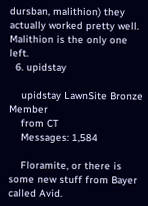dursban, malithion) they actually worked pretty well. Malithion is the only one left.
  6. upidstay

    upidstay LawnSite Bronze Member
    from CT
    Messages: 1,584

    Floramite, or there is some new stuff from Bayer called Avid.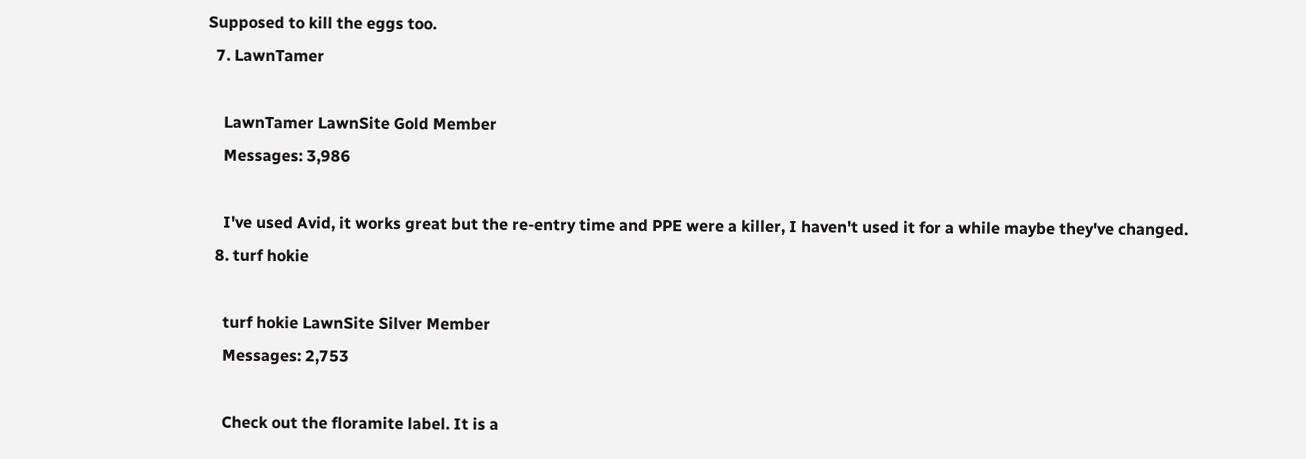Supposed to kill the eggs too.
  7. LawnTamer

    LawnTamer LawnSite Gold Member
    Messages: 3,986

    I've used Avid, it works great but the re-entry time and PPE were a killer, I haven't used it for a while maybe they've changed.
  8. turf hokie

    turf hokie LawnSite Silver Member
    Messages: 2,753

    Check out the floramite label. It is a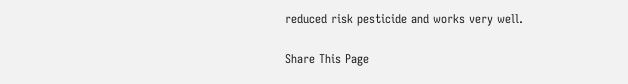reduced risk pesticide and works very well.

Share This Page